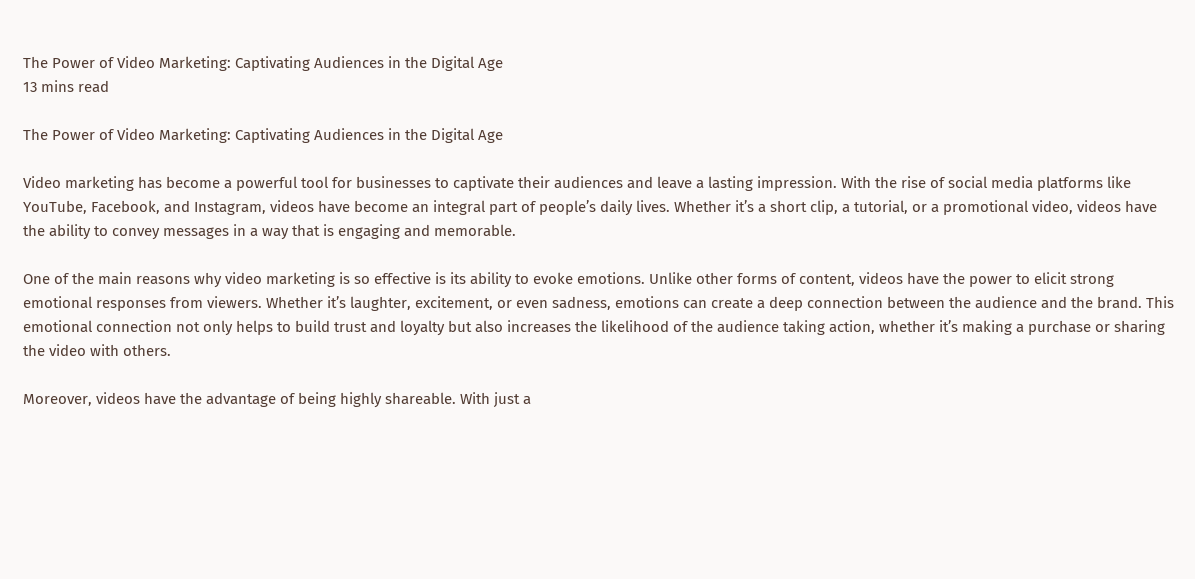The Power of Video Marketing: Captivating Audiences in the Digital Age
13 mins read

The Power of Video Marketing: Captivating Audiences in the Digital Age

Video marketing has become a powerful tool for businesses to captivate their audiences and leave a lasting impression. With the rise of social media platforms like YouTube, Facebook, and Instagram, videos have become an integral part of people’s daily lives. Whether it’s a short clip, a tutorial, or a promotional video, videos have the ability to convey messages in a way that is engaging and memorable.

One of the main reasons why video marketing is so effective is its ability to evoke emotions. Unlike other forms of content, videos have the power to elicit strong emotional responses from viewers. Whether it’s laughter, excitement, or even sadness, emotions can create a deep connection between the audience and the brand. This emotional connection not only helps to build trust and loyalty but also increases the likelihood of the audience taking action, whether it’s making a purchase or sharing the video with others.

Moreover, videos have the advantage of being highly shareable. With just a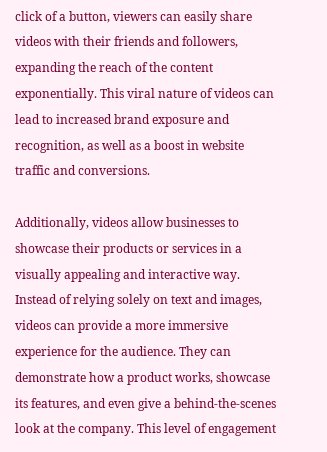click of a button, viewers can easily share videos with their friends and followers, expanding the reach of the content exponentially. This viral nature of videos can lead to increased brand exposure and recognition, as well as a boost in website traffic and conversions.

Additionally, videos allow businesses to showcase their products or services in a visually appealing and interactive way. Instead of relying solely on text and images, videos can provide a more immersive experience for the audience. They can demonstrate how a product works, showcase its features, and even give a behind-the-scenes look at the company. This level of engagement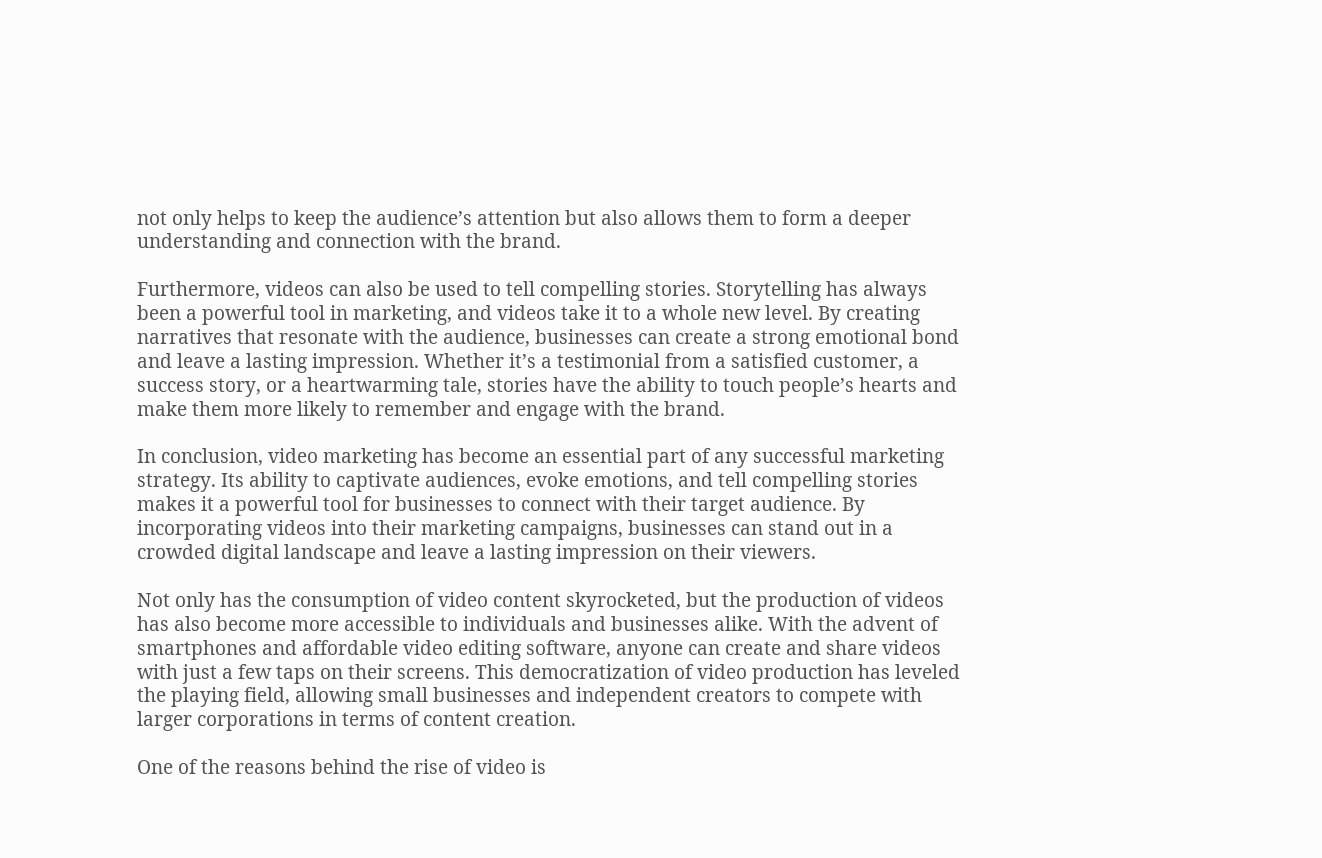not only helps to keep the audience’s attention but also allows them to form a deeper understanding and connection with the brand.

Furthermore, videos can also be used to tell compelling stories. Storytelling has always been a powerful tool in marketing, and videos take it to a whole new level. By creating narratives that resonate with the audience, businesses can create a strong emotional bond and leave a lasting impression. Whether it’s a testimonial from a satisfied customer, a success story, or a heartwarming tale, stories have the ability to touch people’s hearts and make them more likely to remember and engage with the brand.

In conclusion, video marketing has become an essential part of any successful marketing strategy. Its ability to captivate audiences, evoke emotions, and tell compelling stories makes it a powerful tool for businesses to connect with their target audience. By incorporating videos into their marketing campaigns, businesses can stand out in a crowded digital landscape and leave a lasting impression on their viewers.

Not only has the consumption of video content skyrocketed, but the production of videos has also become more accessible to individuals and businesses alike. With the advent of smartphones and affordable video editing software, anyone can create and share videos with just a few taps on their screens. This democratization of video production has leveled the playing field, allowing small businesses and independent creators to compete with larger corporations in terms of content creation.

One of the reasons behind the rise of video is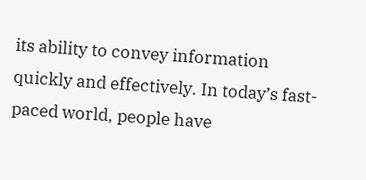its ability to convey information quickly and effectively. In today’s fast-paced world, people have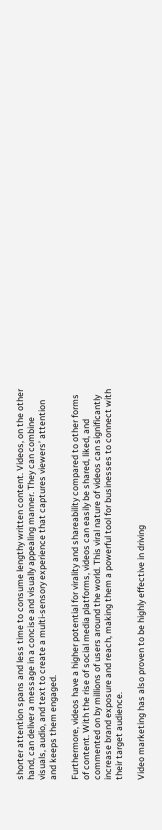shorter attention spans and less time to consume lengthy written content. Videos, on the other hand, can deliver a message in a concise and visually appealing manner. They can combine visuals, audio, and text to create a multi-sensory experience that captures viewers’ attention and keeps them engaged.

Furthermore, videos have a higher potential for virality and shareability compared to other forms of content. With the rise of social media platforms, videos can easily be shared, liked, and commented on by millions of users around the world. This viral nature of videos can significantly increase brand exposure and reach, making them a powerful tool for businesses to connect with their target audience.

Video marketing has also proven to be highly effective in driving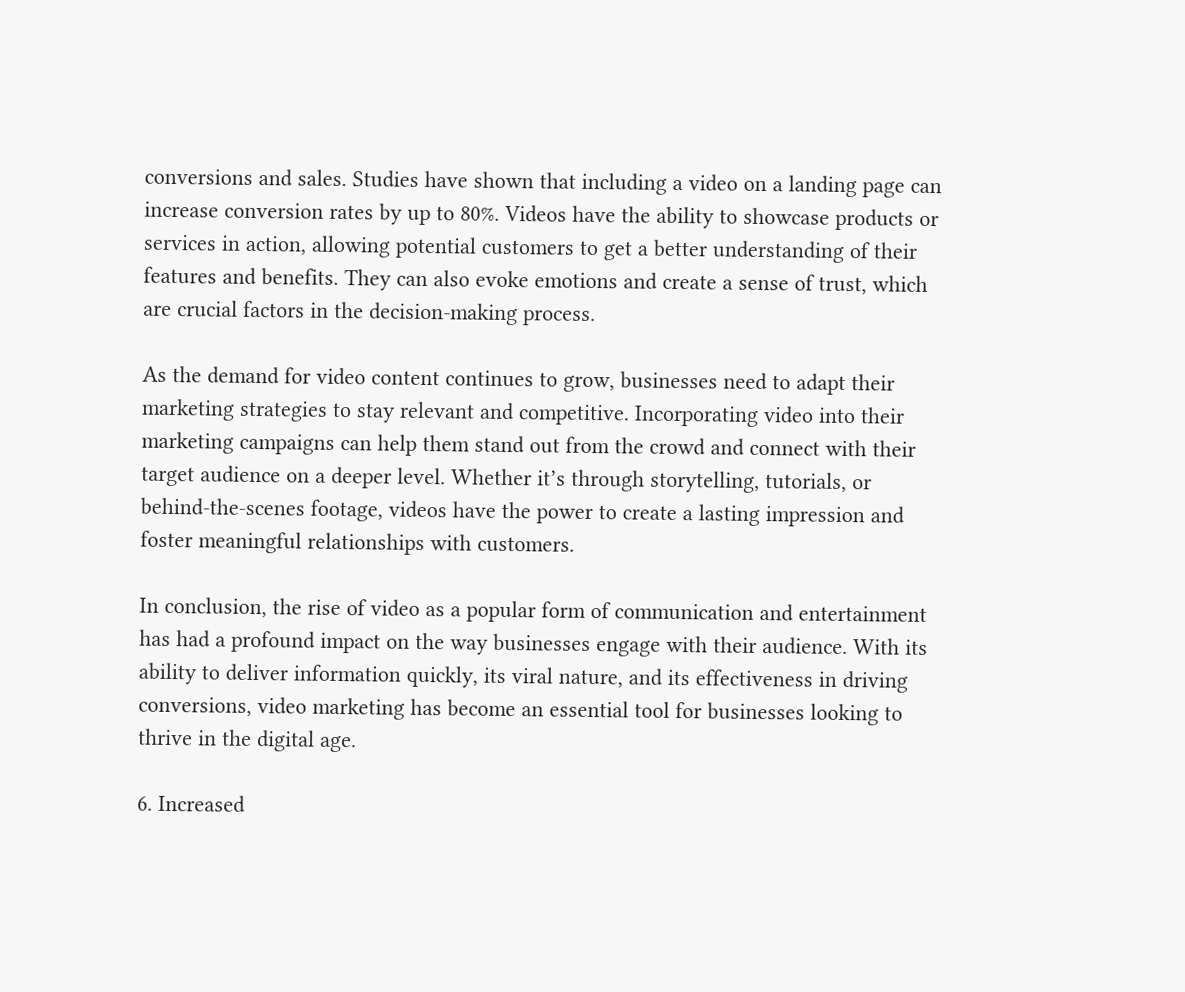conversions and sales. Studies have shown that including a video on a landing page can increase conversion rates by up to 80%. Videos have the ability to showcase products or services in action, allowing potential customers to get a better understanding of their features and benefits. They can also evoke emotions and create a sense of trust, which are crucial factors in the decision-making process.

As the demand for video content continues to grow, businesses need to adapt their marketing strategies to stay relevant and competitive. Incorporating video into their marketing campaigns can help them stand out from the crowd and connect with their target audience on a deeper level. Whether it’s through storytelling, tutorials, or behind-the-scenes footage, videos have the power to create a lasting impression and foster meaningful relationships with customers.

In conclusion, the rise of video as a popular form of communication and entertainment has had a profound impact on the way businesses engage with their audience. With its ability to deliver information quickly, its viral nature, and its effectiveness in driving conversions, video marketing has become an essential tool for businesses looking to thrive in the digital age.

6. Increased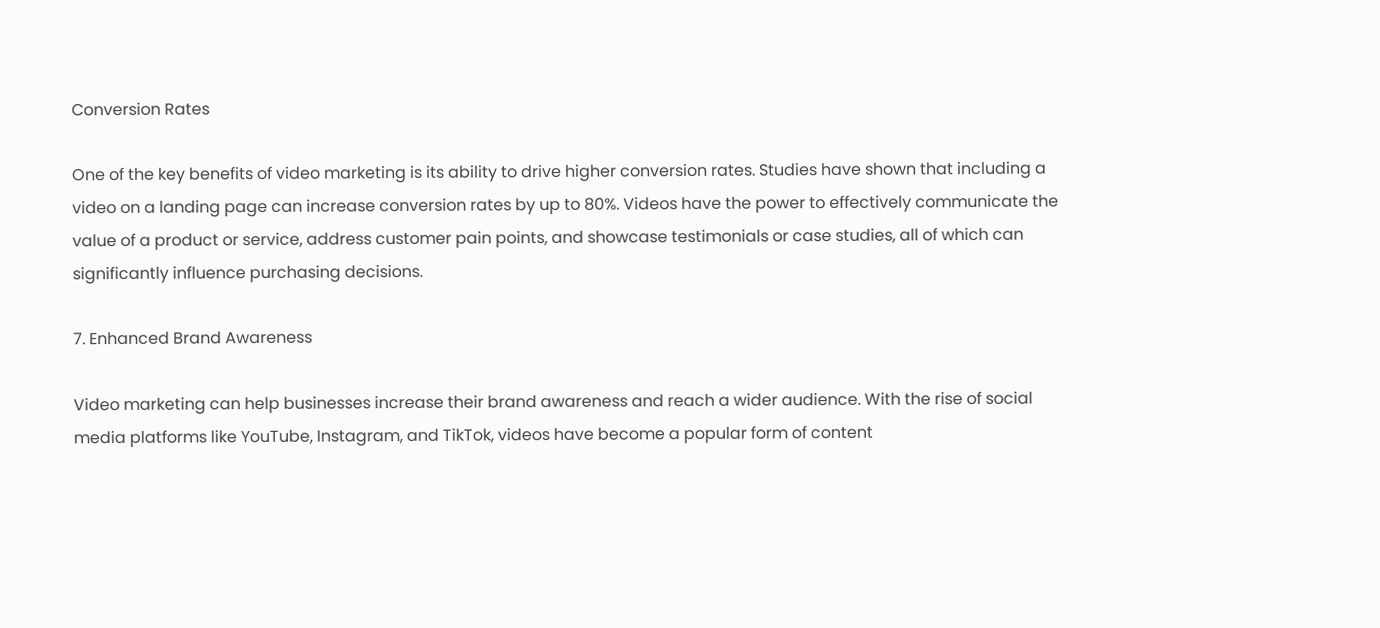Conversion Rates

One of the key benefits of video marketing is its ability to drive higher conversion rates. Studies have shown that including a video on a landing page can increase conversion rates by up to 80%. Videos have the power to effectively communicate the value of a product or service, address customer pain points, and showcase testimonials or case studies, all of which can significantly influence purchasing decisions.

7. Enhanced Brand Awareness

Video marketing can help businesses increase their brand awareness and reach a wider audience. With the rise of social media platforms like YouTube, Instagram, and TikTok, videos have become a popular form of content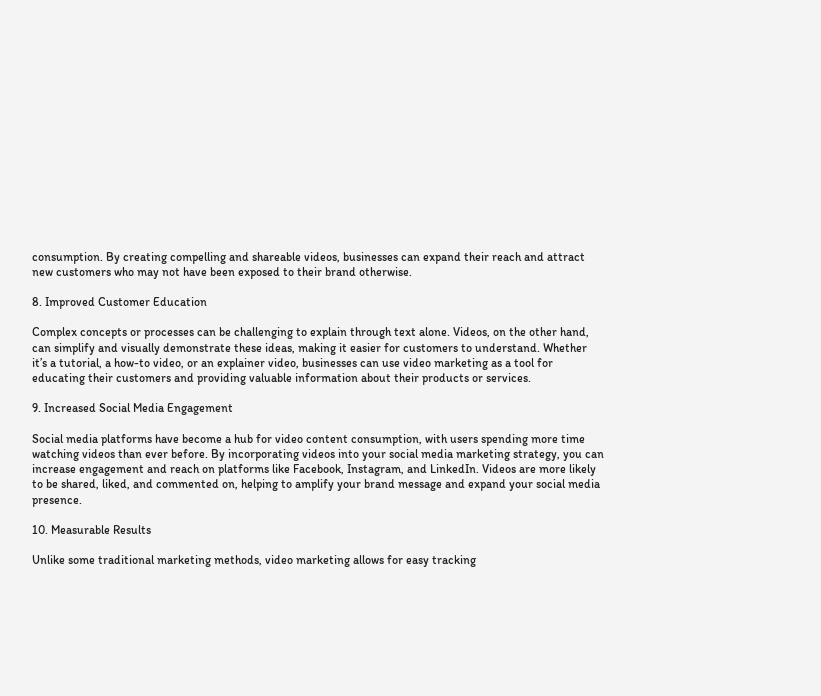consumption. By creating compelling and shareable videos, businesses can expand their reach and attract new customers who may not have been exposed to their brand otherwise.

8. Improved Customer Education

Complex concepts or processes can be challenging to explain through text alone. Videos, on the other hand, can simplify and visually demonstrate these ideas, making it easier for customers to understand. Whether it’s a tutorial, a how-to video, or an explainer video, businesses can use video marketing as a tool for educating their customers and providing valuable information about their products or services.

9. Increased Social Media Engagement

Social media platforms have become a hub for video content consumption, with users spending more time watching videos than ever before. By incorporating videos into your social media marketing strategy, you can increase engagement and reach on platforms like Facebook, Instagram, and LinkedIn. Videos are more likely to be shared, liked, and commented on, helping to amplify your brand message and expand your social media presence.

10. Measurable Results

Unlike some traditional marketing methods, video marketing allows for easy tracking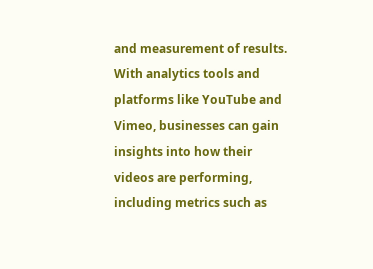and measurement of results. With analytics tools and platforms like YouTube and Vimeo, businesses can gain insights into how their videos are performing, including metrics such as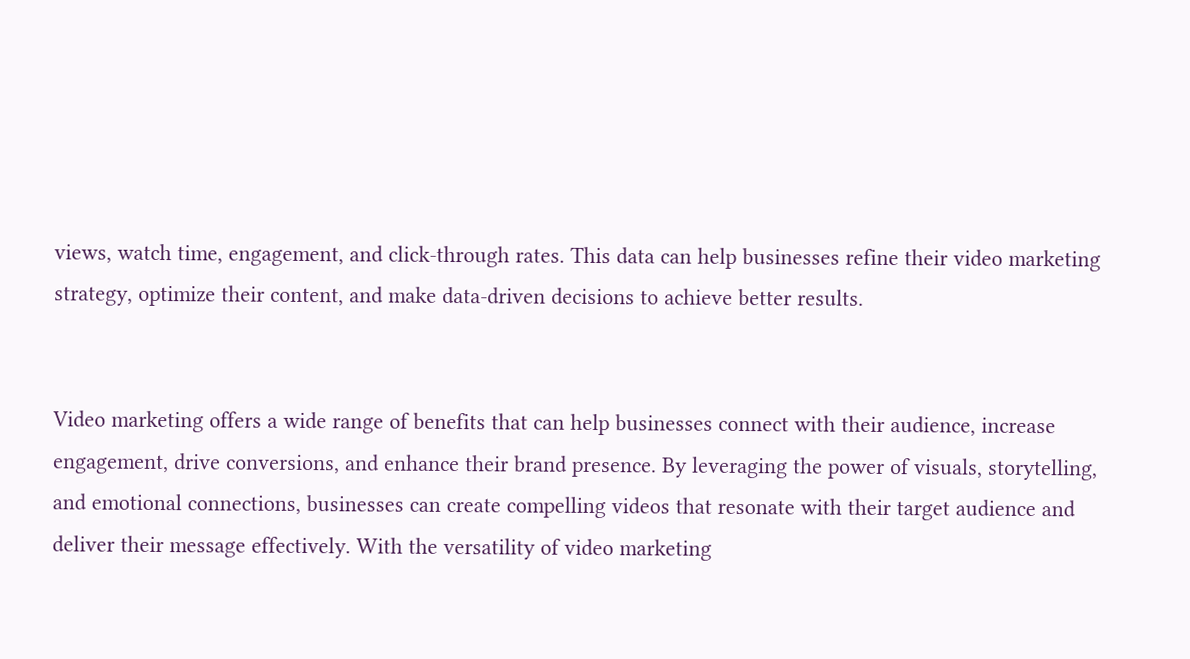views, watch time, engagement, and click-through rates. This data can help businesses refine their video marketing strategy, optimize their content, and make data-driven decisions to achieve better results.


Video marketing offers a wide range of benefits that can help businesses connect with their audience, increase engagement, drive conversions, and enhance their brand presence. By leveraging the power of visuals, storytelling, and emotional connections, businesses can create compelling videos that resonate with their target audience and deliver their message effectively. With the versatility of video marketing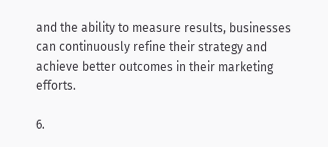and the ability to measure results, businesses can continuously refine their strategy and achieve better outcomes in their marketing efforts.

6.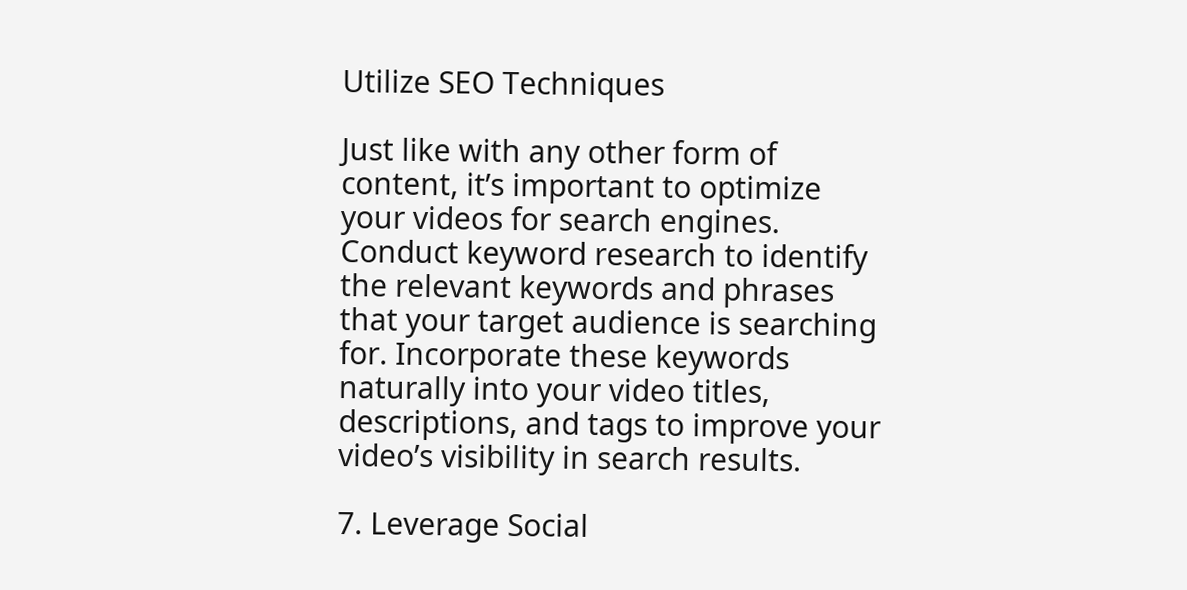Utilize SEO Techniques

Just like with any other form of content, it’s important to optimize your videos for search engines. Conduct keyword research to identify the relevant keywords and phrases that your target audience is searching for. Incorporate these keywords naturally into your video titles, descriptions, and tags to improve your video’s visibility in search results.

7. Leverage Social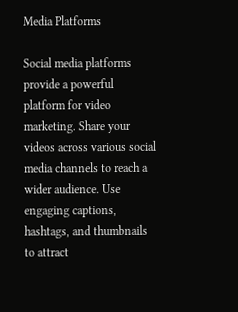Media Platforms

Social media platforms provide a powerful platform for video marketing. Share your videos across various social media channels to reach a wider audience. Use engaging captions, hashtags, and thumbnails to attract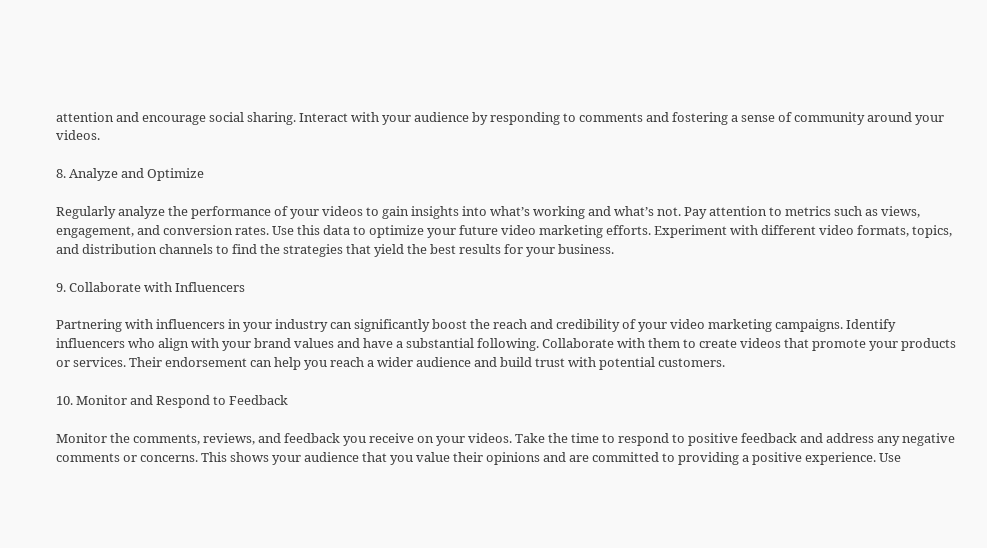attention and encourage social sharing. Interact with your audience by responding to comments and fostering a sense of community around your videos.

8. Analyze and Optimize

Regularly analyze the performance of your videos to gain insights into what’s working and what’s not. Pay attention to metrics such as views, engagement, and conversion rates. Use this data to optimize your future video marketing efforts. Experiment with different video formats, topics, and distribution channels to find the strategies that yield the best results for your business.

9. Collaborate with Influencers

Partnering with influencers in your industry can significantly boost the reach and credibility of your video marketing campaigns. Identify influencers who align with your brand values and have a substantial following. Collaborate with them to create videos that promote your products or services. Their endorsement can help you reach a wider audience and build trust with potential customers.

10. Monitor and Respond to Feedback

Monitor the comments, reviews, and feedback you receive on your videos. Take the time to respond to positive feedback and address any negative comments or concerns. This shows your audience that you value their opinions and are committed to providing a positive experience. Use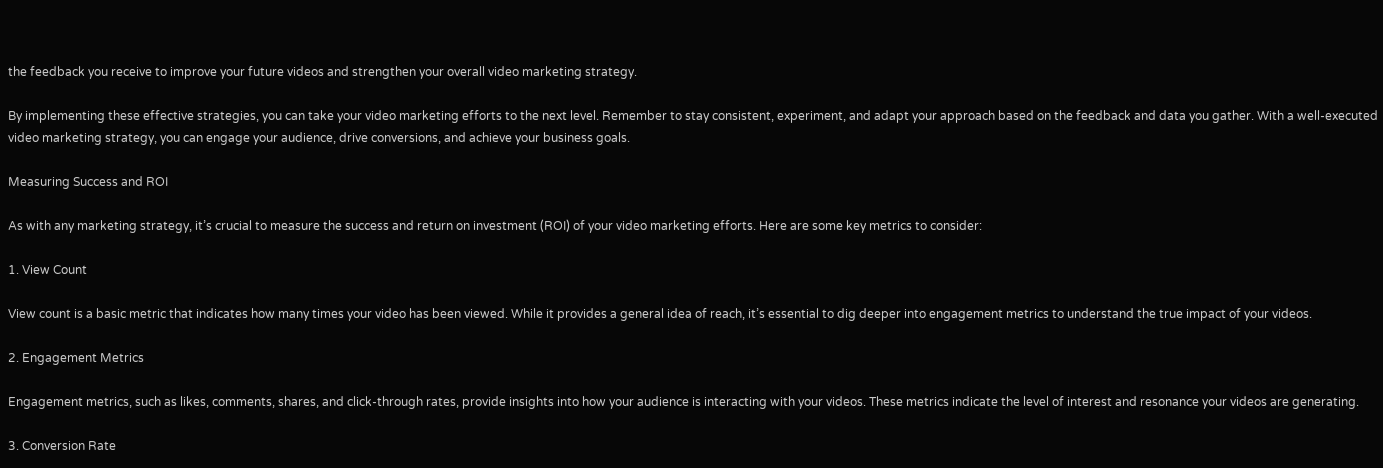the feedback you receive to improve your future videos and strengthen your overall video marketing strategy.

By implementing these effective strategies, you can take your video marketing efforts to the next level. Remember to stay consistent, experiment, and adapt your approach based on the feedback and data you gather. With a well-executed video marketing strategy, you can engage your audience, drive conversions, and achieve your business goals.

Measuring Success and ROI

As with any marketing strategy, it’s crucial to measure the success and return on investment (ROI) of your video marketing efforts. Here are some key metrics to consider:

1. View Count

View count is a basic metric that indicates how many times your video has been viewed. While it provides a general idea of reach, it’s essential to dig deeper into engagement metrics to understand the true impact of your videos.

2. Engagement Metrics

Engagement metrics, such as likes, comments, shares, and click-through rates, provide insights into how your audience is interacting with your videos. These metrics indicate the level of interest and resonance your videos are generating.

3. Conversion Rate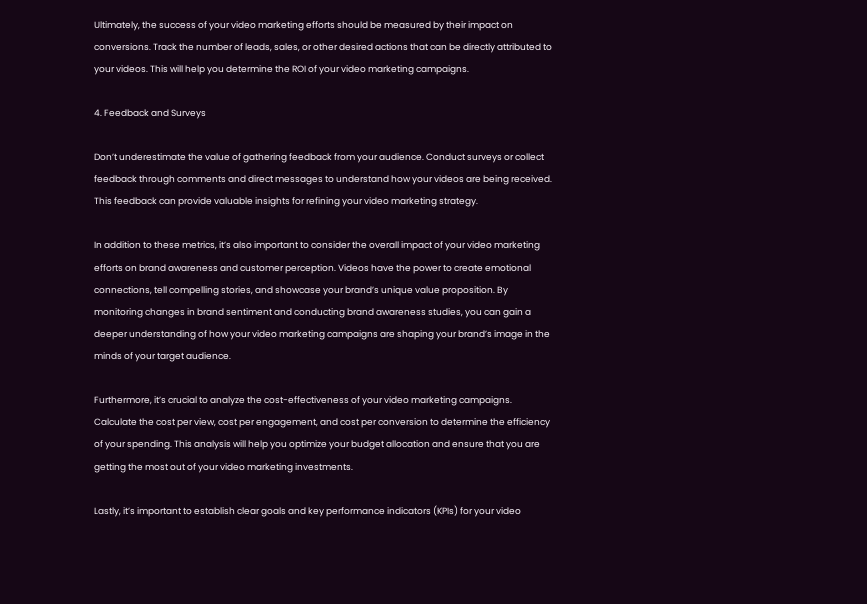Ultimately, the success of your video marketing efforts should be measured by their impact on conversions. Track the number of leads, sales, or other desired actions that can be directly attributed to your videos. This will help you determine the ROI of your video marketing campaigns.

4. Feedback and Surveys

Don’t underestimate the value of gathering feedback from your audience. Conduct surveys or collect feedback through comments and direct messages to understand how your videos are being received. This feedback can provide valuable insights for refining your video marketing strategy.

In addition to these metrics, it’s also important to consider the overall impact of your video marketing efforts on brand awareness and customer perception. Videos have the power to create emotional connections, tell compelling stories, and showcase your brand’s unique value proposition. By monitoring changes in brand sentiment and conducting brand awareness studies, you can gain a deeper understanding of how your video marketing campaigns are shaping your brand’s image in the minds of your target audience.

Furthermore, it’s crucial to analyze the cost-effectiveness of your video marketing campaigns. Calculate the cost per view, cost per engagement, and cost per conversion to determine the efficiency of your spending. This analysis will help you optimize your budget allocation and ensure that you are getting the most out of your video marketing investments.

Lastly, it’s important to establish clear goals and key performance indicators (KPIs) for your video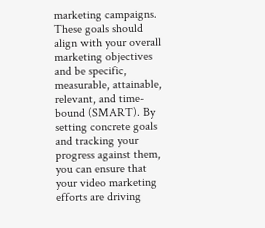marketing campaigns. These goals should align with your overall marketing objectives and be specific, measurable, attainable, relevant, and time-bound (SMART). By setting concrete goals and tracking your progress against them, you can ensure that your video marketing efforts are driving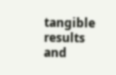tangible results and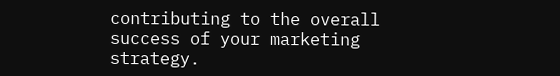contributing to the overall success of your marketing strategy.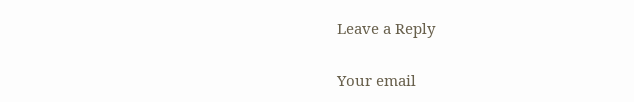Leave a Reply

Your email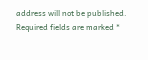address will not be published. Required fields are marked *